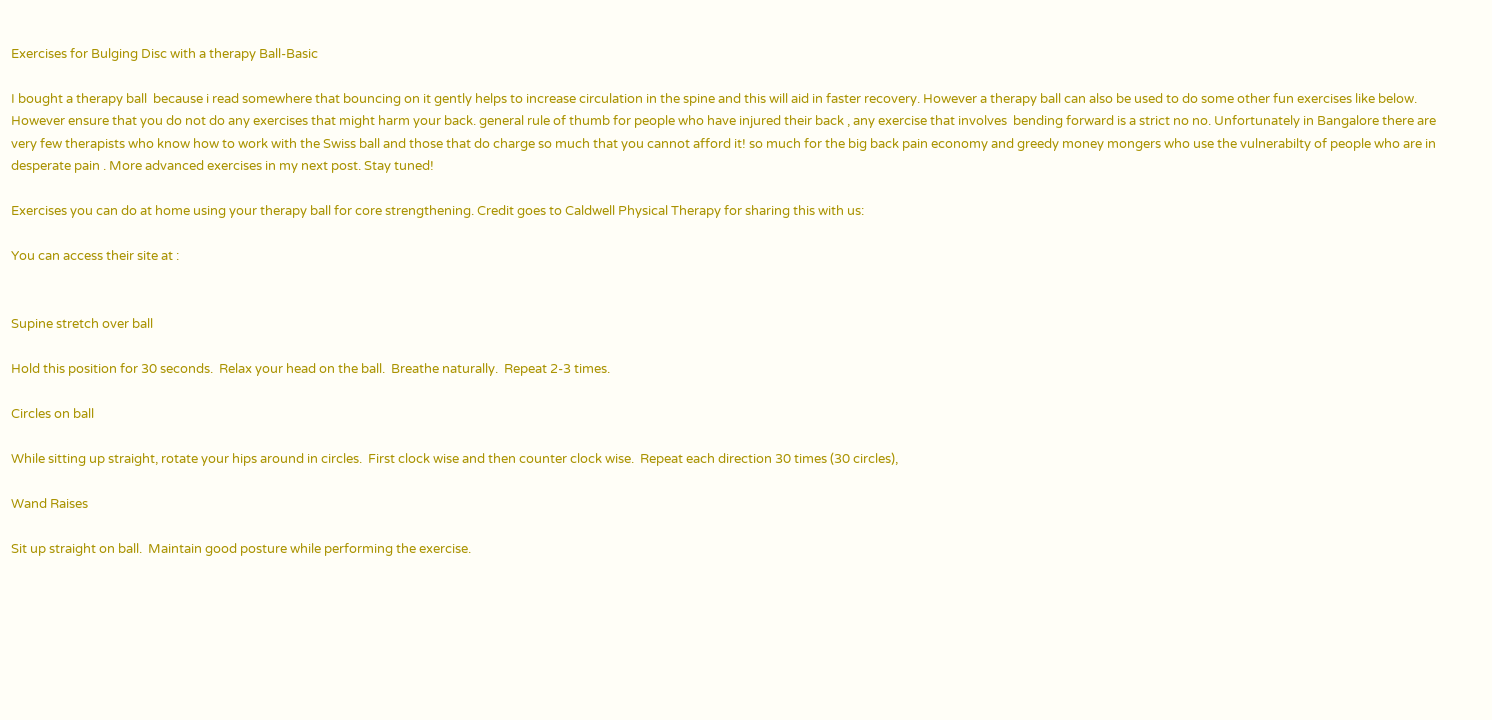Exercises for Bulging Disc with a therapy Ball-Basic

I bought a therapy ball  because i read somewhere that bouncing on it gently helps to increase circulation in the spine and this will aid in faster recovery. However a therapy ball can also be used to do some other fun exercises like below. However ensure that you do not do any exercises that might harm your back. general rule of thumb for people who have injured their back , any exercise that involves  bending forward is a strict no no. Unfortunately in Bangalore there are very few therapists who know how to work with the Swiss ball and those that do charge so much that you cannot afford it! so much for the big back pain economy and greedy money mongers who use the vulnerabilty of people who are in desperate pain . More advanced exercises in my next post. Stay tuned!

Exercises you can do at home using your therapy ball for core strengthening. Credit goes to Caldwell Physical Therapy for sharing this with us:

You can access their site at :


Supine stretch over ball

Hold this position for 30 seconds.  Relax your head on the ball.  Breathe naturally.  Repeat 2-3 times.

Circles on ball

While sitting up straight, rotate your hips around in circles.  First clock wise and then counter clock wise.  Repeat each direction 30 times (30 circles),

Wand Raises

Sit up straight on ball.  Maintain good posture while performing the exercise.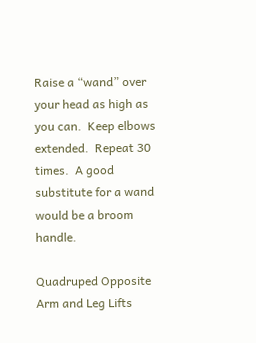Raise a “wand” over your head as high as you can.  Keep elbows extended.  Repeat 30 times.  A good substitute for a wand would be a broom handle.

Quadruped Opposite Arm and Leg Lifts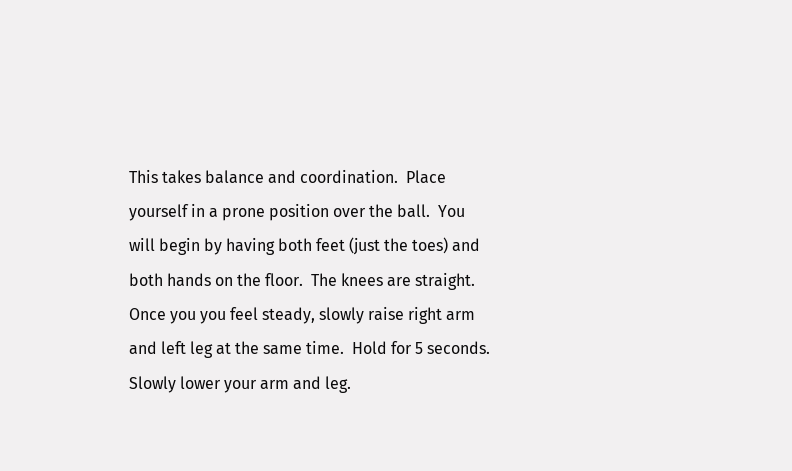This takes balance and coordination.  Place yourself in a prone position over the ball.  You will begin by having both feet (just the toes) and both hands on the floor.  The knees are straight.  Once you you feel steady, slowly raise right arm and left leg at the same time.  Hold for 5 seconds.  Slowly lower your arm and leg.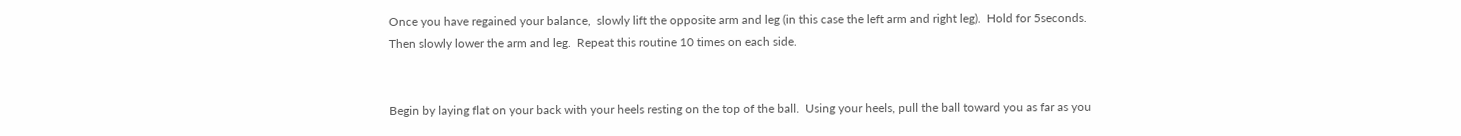Once you have regained your balance,  slowly lift the opposite arm and leg (in this case the left arm and right leg).  Hold for 5seconds.  Then slowly lower the arm and leg.  Repeat this routine 10 times on each side.


Begin by laying flat on your back with your heels resting on the top of the ball.  Using your heels, pull the ball toward you as far as you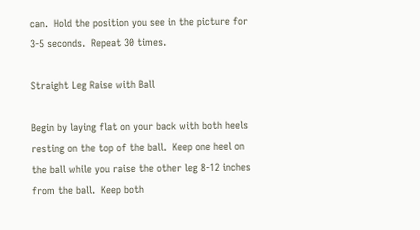can.  Hold the position you see in the picture for 3-5 seconds.  Repeat 30 times.

Straight Leg Raise with Ball

Begin by laying flat on your back with both heels resting on the top of the ball.  Keep one heel on the ball while you raise the other leg 8-12 inches from the ball.  Keep both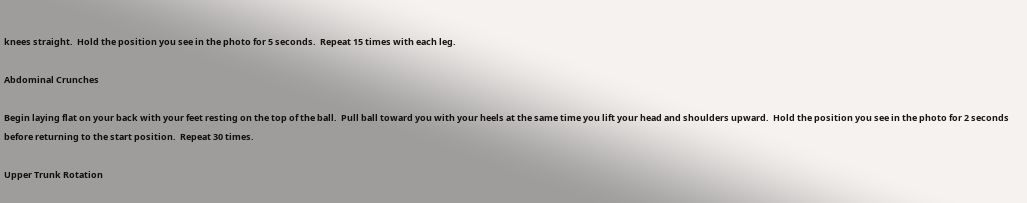knees straight.  Hold the position you see in the photo for 5 seconds.  Repeat 15 times with each leg.

Abdominal Crunches

Begin laying flat on your back with your feet resting on the top of the ball.  Pull ball toward you with your heels at the same time you lift your head and shoulders upward.  Hold the position you see in the photo for 2 seconds before returning to the start position.  Repeat 30 times.

Upper Trunk Rotation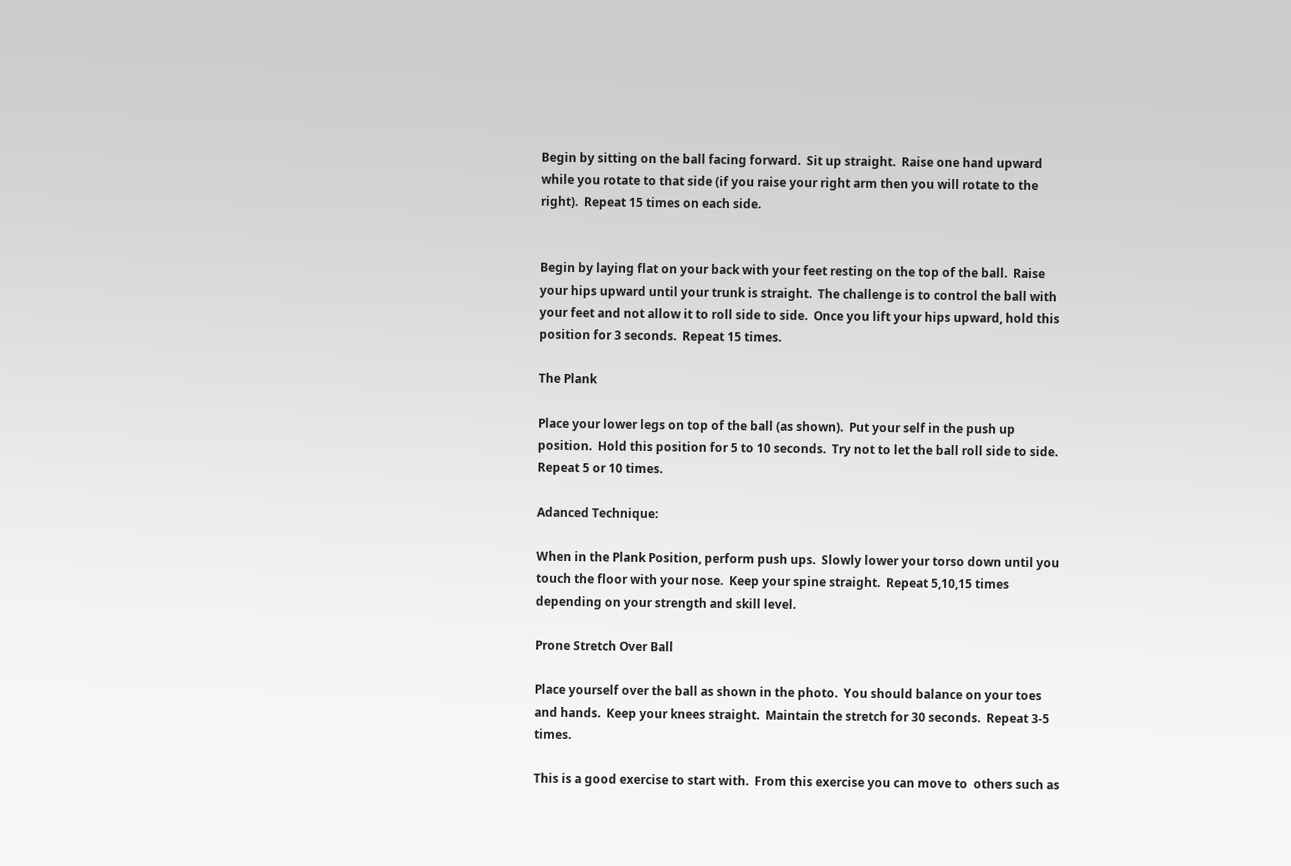Begin by sitting on the ball facing forward.  Sit up straight.  Raise one hand upward while you rotate to that side (if you raise your right arm then you will rotate to the right).  Repeat 15 times on each side.


Begin by laying flat on your back with your feet resting on the top of the ball.  Raise your hips upward until your trunk is straight.  The challenge is to control the ball with your feet and not allow it to roll side to side.  Once you lift your hips upward, hold this position for 3 seconds.  Repeat 15 times.

The Plank

Place your lower legs on top of the ball (as shown).  Put your self in the push up position.  Hold this position for 5 to 10 seconds.  Try not to let the ball roll side to side.  Repeat 5 or 10 times.

Adanced Technique:

When in the Plank Position, perform push ups.  Slowly lower your torso down until you touch the floor with your nose.  Keep your spine straight.  Repeat 5,10,15 times depending on your strength and skill level.

Prone Stretch Over Ball

Place yourself over the ball as shown in the photo.  You should balance on your toes and hands.  Keep your knees straight.  Maintain the stretch for 30 seconds.  Repeat 3-5 times.

This is a good exercise to start with.  From this exercise you can move to  others such as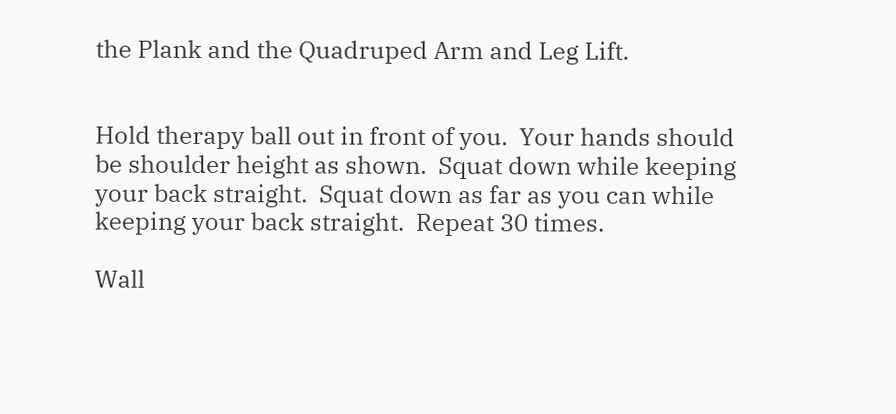the Plank and the Quadruped Arm and Leg Lift.


Hold therapy ball out in front of you.  Your hands should be shoulder height as shown.  Squat down while keeping your back straight.  Squat down as far as you can while keeping your back straight.  Repeat 30 times.

Wall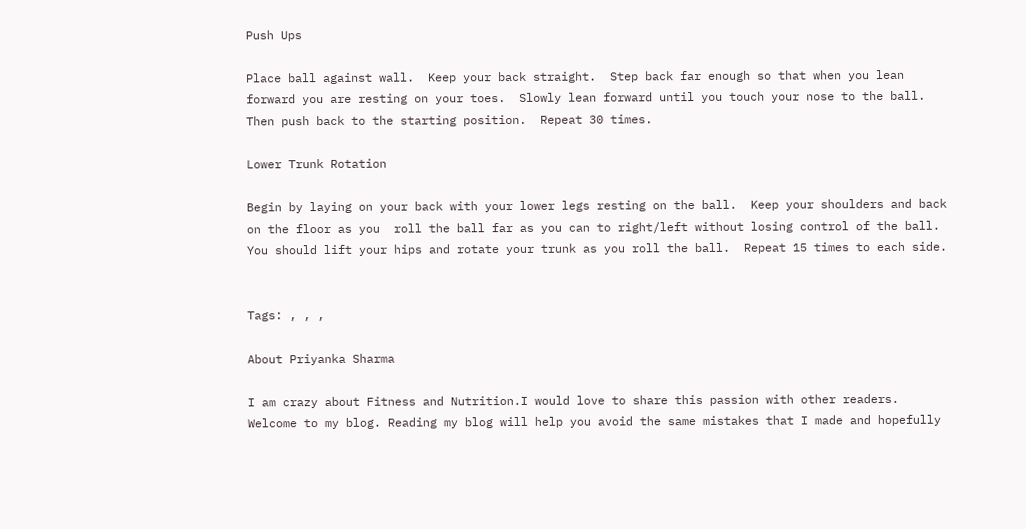Push Ups

Place ball against wall.  Keep your back straight.  Step back far enough so that when you lean forward you are resting on your toes.  Slowly lean forward until you touch your nose to the ball.  Then push back to the starting position.  Repeat 30 times.

Lower Trunk Rotation

Begin by laying on your back with your lower legs resting on the ball.  Keep your shoulders and back on the floor as you  roll the ball far as you can to right/left without losing control of the ball.  You should lift your hips and rotate your trunk as you roll the ball.  Repeat 15 times to each side.


Tags: , , ,

About Priyanka Sharma

I am crazy about Fitness and Nutrition.I would love to share this passion with other readers. Welcome to my blog. Reading my blog will help you avoid the same mistakes that I made and hopefully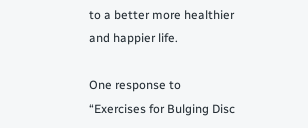to a better more healthier and happier life.

One response to “Exercises for Bulging Disc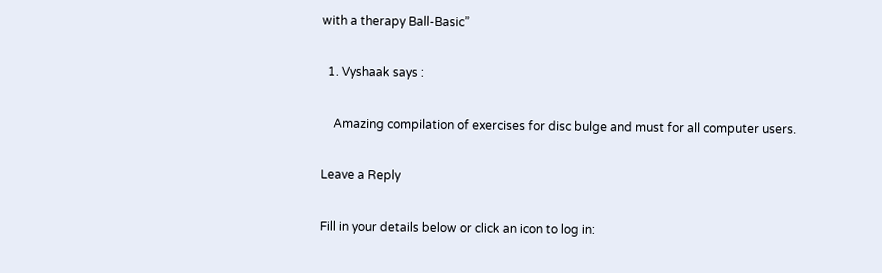with a therapy Ball-Basic”

  1. Vyshaak says :

    Amazing compilation of exercises for disc bulge and must for all computer users.

Leave a Reply

Fill in your details below or click an icon to log in: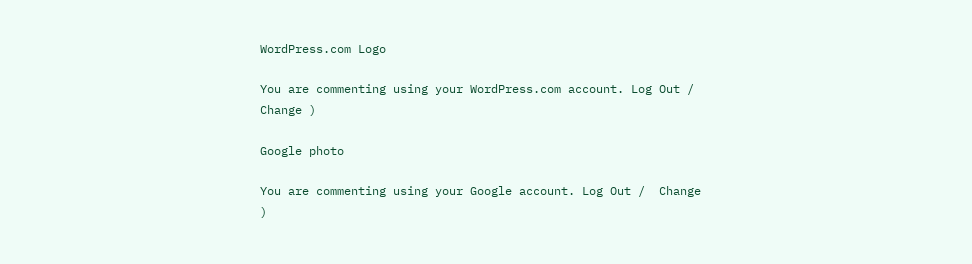WordPress.com Logo

You are commenting using your WordPress.com account. Log Out /  Change )

Google photo

You are commenting using your Google account. Log Out /  Change )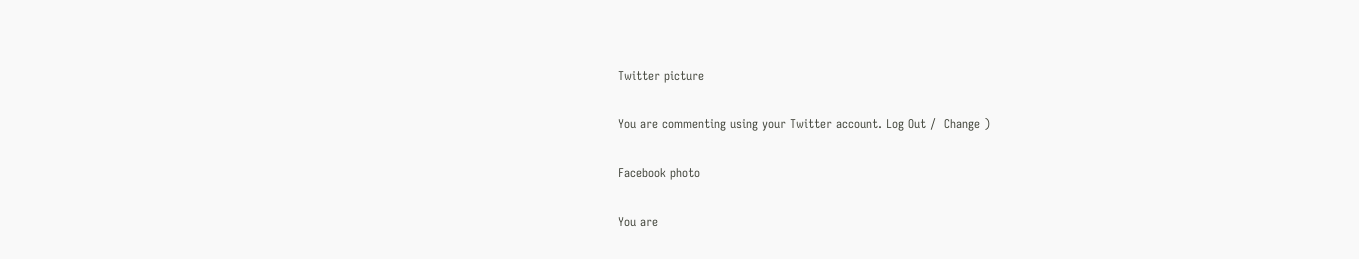Twitter picture

You are commenting using your Twitter account. Log Out /  Change )

Facebook photo

You are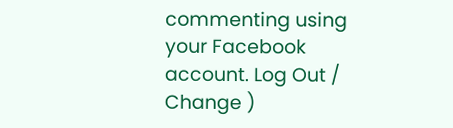commenting using your Facebook account. Log Out /  Change )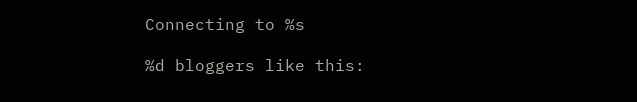Connecting to %s

%d bloggers like this: